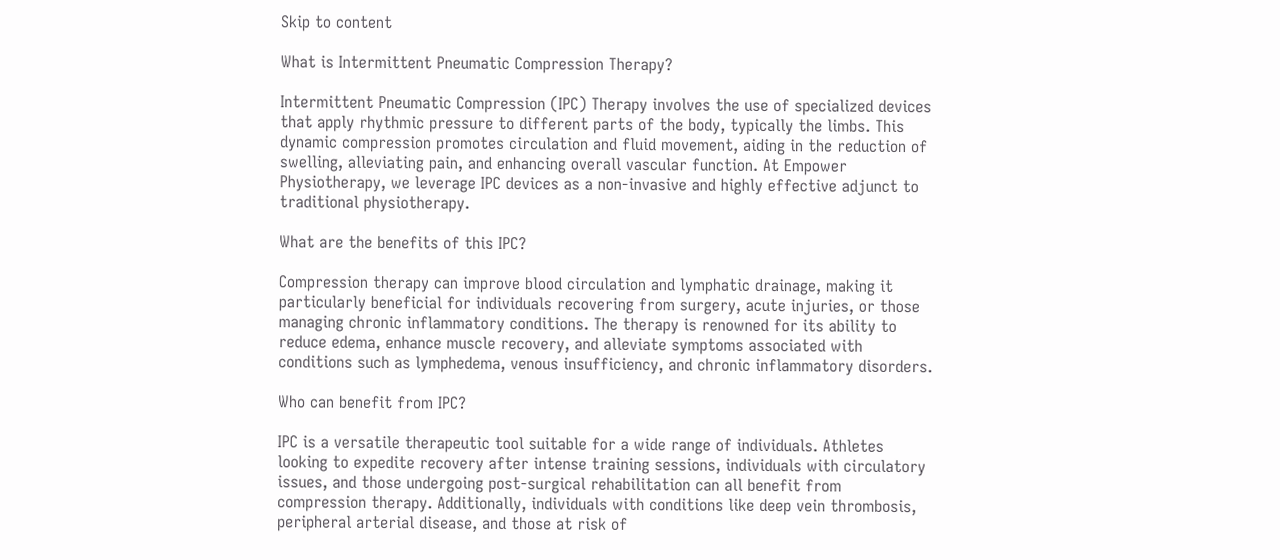Skip to content

What is Intermittent Pneumatic Compression Therapy?

Intermittent Pneumatic Compression (IPC) Therapy involves the use of specialized devices that apply rhythmic pressure to different parts of the body, typically the limbs. This dynamic compression promotes circulation and fluid movement, aiding in the reduction of swelling, alleviating pain, and enhancing overall vascular function. At Empower Physiotherapy, we leverage IPC devices as a non-invasive and highly effective adjunct to traditional physiotherapy.

What are the benefits of this IPC?

Compression therapy can improve blood circulation and lymphatic drainage, making it particularly beneficial for individuals recovering from surgery, acute injuries, or those managing chronic inflammatory conditions. The therapy is renowned for its ability to reduce edema, enhance muscle recovery, and alleviate symptoms associated with conditions such as lymphedema, venous insufficiency, and chronic inflammatory disorders.

Who can benefit from IPC?

IPC is a versatile therapeutic tool suitable for a wide range of individuals. Athletes looking to expedite recovery after intense training sessions, individuals with circulatory issues, and those undergoing post-surgical rehabilitation can all benefit from compression therapy. Additionally, individuals with conditions like deep vein thrombosis, peripheral arterial disease, and those at risk of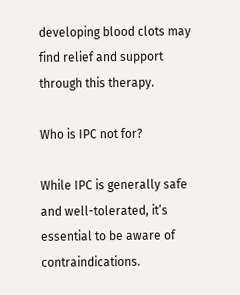developing blood clots may find relief and support through this therapy.

Who is IPC not for?

While IPC is generally safe and well-tolerated, it’s essential to be aware of contraindications.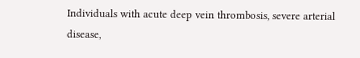Individuals with acute deep vein thrombosis, severe arterial disease,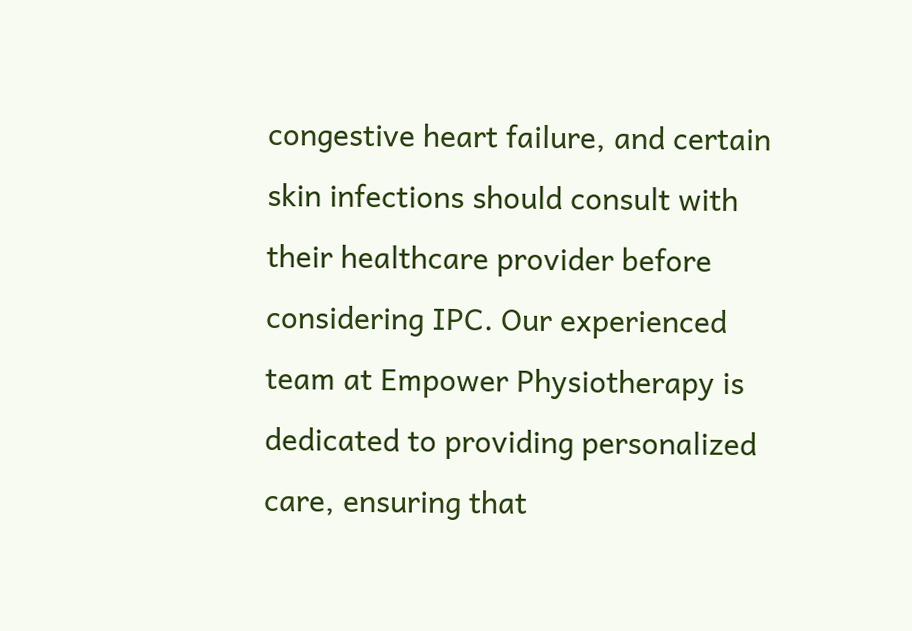congestive heart failure, and certain skin infections should consult with their healthcare provider before considering IPC. Our experienced team at Empower Physiotherapy is dedicated to providing personalized care, ensuring that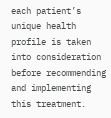each patient’s unique health profile is taken into consideration before recommending and implementing this treatment.